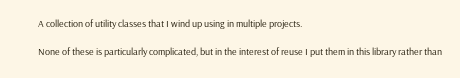A collection of utility classes that I wind up using in multiple projects.

None of these is particularly complicated, but in the interest of reuse I put them in this library rather than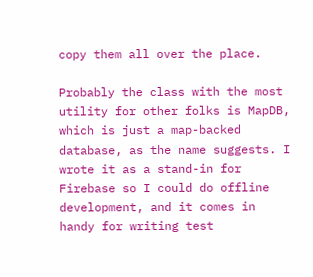copy them all over the place.

Probably the class with the most utility for other folks is MapDB, which is just a map-backed database, as the name suggests. I wrote it as a stand-in for Firebase so I could do offline development, and it comes in handy for writing test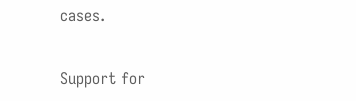cases.


Support for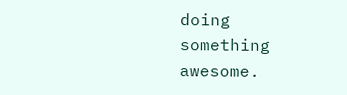doing something awesome.